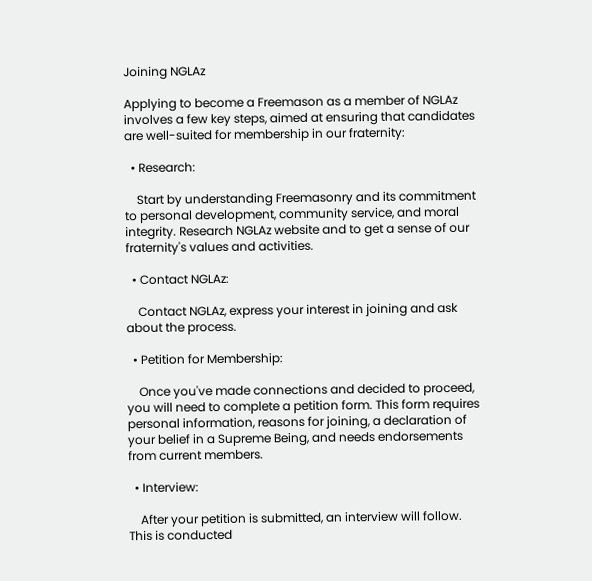Joining NGLAz

Applying to become a Freemason as a member of NGLAz involves a few key steps, aimed at ensuring that candidates are well-suited for membership in our fraternity:

  • Research:

    Start by understanding Freemasonry and its commitment to personal development, community service, and moral integrity. Research NGLAz website and to get a sense of our fraternity's values and activities.

  • Contact NGLAz:

    Contact NGLAz, express your interest in joining and ask about the process.

  • Petition for Membership:

    Once you've made connections and decided to proceed, you will need to complete a petition form. This form requires personal information, reasons for joining, a declaration of your belief in a Supreme Being, and needs endorsements from current members.

  • Interview:

    After your petition is submitted, an interview will follow. This is conducted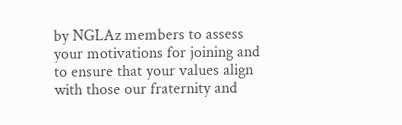by NGLAz members to assess your motivations for joining and to ensure that your values align with those our fraternity and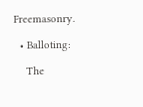Freemasonry.

  • Balloting:

    The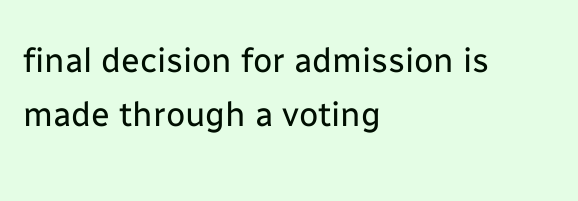final decision for admission is made through a voting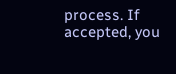process. If accepted, you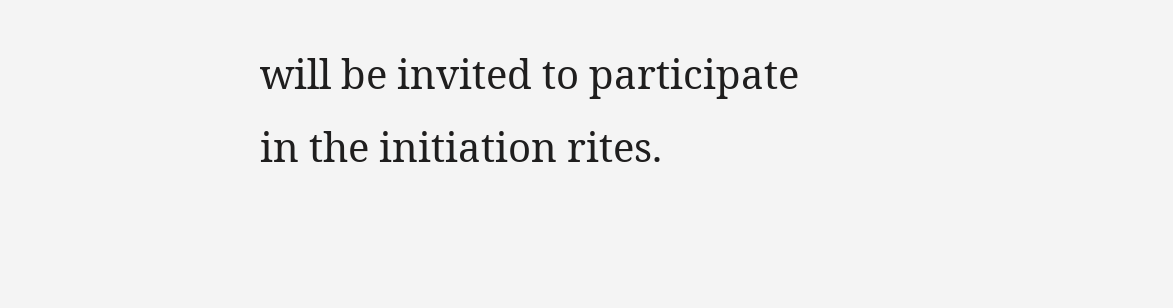will be invited to participate in the initiation rites.